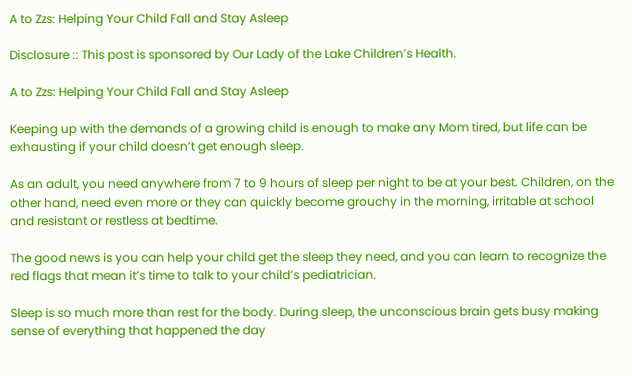A to Zzs: Helping Your Child Fall and Stay Asleep

Disclosure :: This post is sponsored by Our Lady of the Lake Children’s Health.

A to Zzs: Helping Your Child Fall and Stay Asleep

Keeping up with the demands of a growing child is enough to make any Mom tired, but life can be exhausting if your child doesn’t get enough sleep.

As an adult, you need anywhere from 7 to 9 hours of sleep per night to be at your best. Children, on the other hand, need even more or they can quickly become grouchy in the morning, irritable at school and resistant or restless at bedtime.

The good news is you can help your child get the sleep they need, and you can learn to recognize the red flags that mean it’s time to talk to your child’s pediatrician.

Sleep is so much more than rest for the body. During sleep, the unconscious brain gets busy making sense of everything that happened the day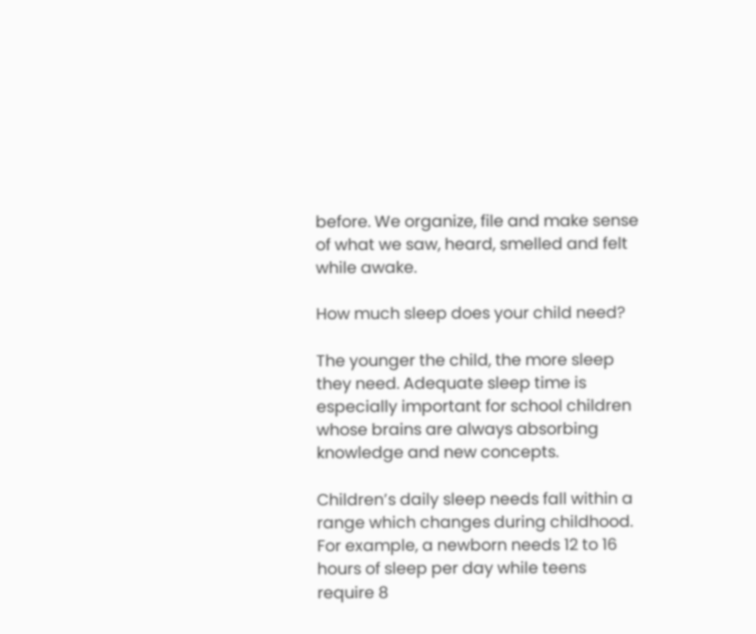before. We organize, file and make sense of what we saw, heard, smelled and felt while awake.

How much sleep does your child need?

The younger the child, the more sleep they need. Adequate sleep time is especially important for school children whose brains are always absorbing knowledge and new concepts.

Children’s daily sleep needs fall within a range which changes during childhood. For example, a newborn needs 12 to 16 hours of sleep per day while teens require 8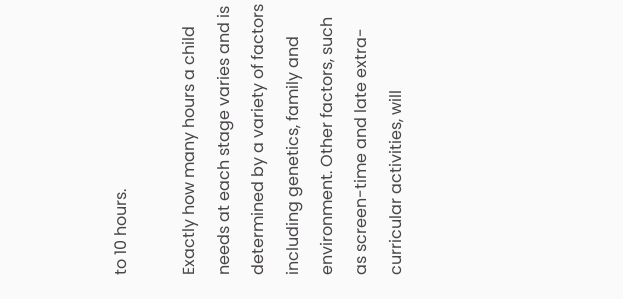to 10 hours.

Exactly how many hours a child needs at each stage varies and is determined by a variety of factors including genetics, family and environment. Other factors, such as screen-time and late extra-curricular activities, will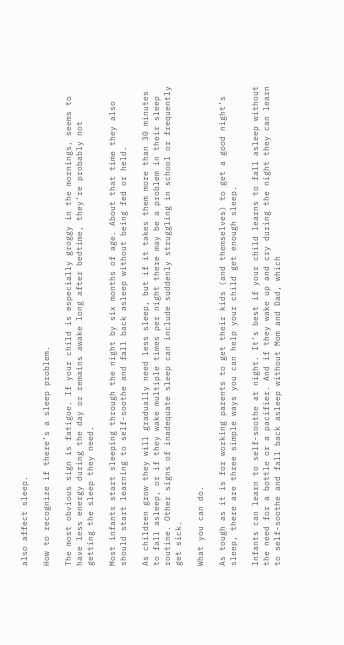also affect sleep.

How to recognize if there’s a sleep problem.

The most obvious sign is fatigue. If your child is especially groggy in the mornings, seems to have less energy during the day or remains awake long after bedtime, they’re probably not getting the sleep they need.

Most infants start sleeping through the night by six months of age. About that time they also should start learning to self-soothe and fall back asleep without being fed or held.

As children grow they will gradually need less sleep, but if it takes them more than 30 minutes to fall asleep, or if they wake multiple times per night there may be a problem in their sleep routine. Other signs of inadequate sleep can include suddenly struggling in school or frequently get sick.

What you can do.

As tough as it is for working parents to get their kids (and themselves) to get a good night’s sleep, there are three simple ways you can help your child get enough sleep.

Infants can learn to self-soothe at night. It’s best if your child learns to fall asleep without the need for a bottle or a pacifier. And if they wake up and cry during the night they can learn to self-soothe and fall back asleep without Mom and Dad, which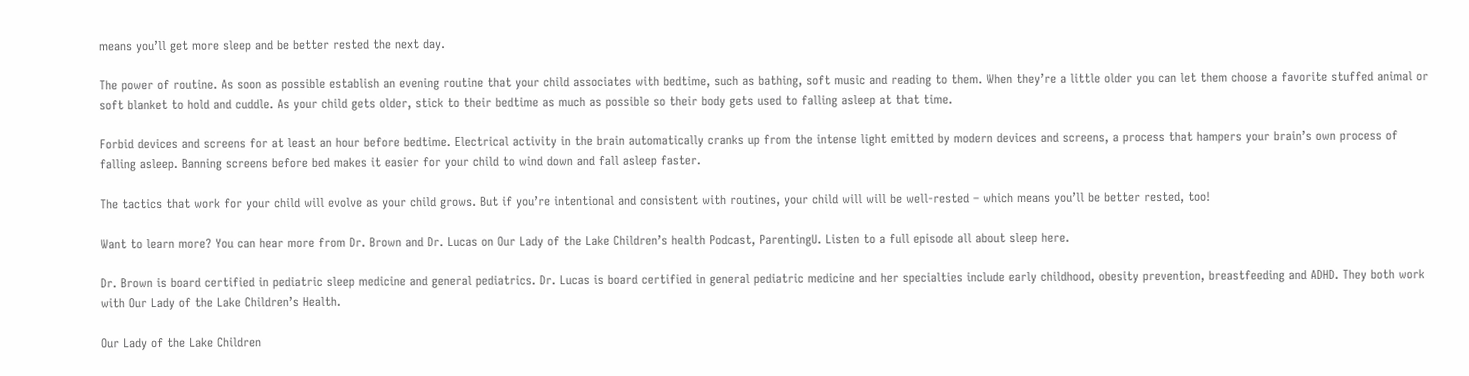means you’ll get more sleep and be better rested the next day.

The power of routine. As soon as possible establish an evening routine that your child associates with bedtime, such as bathing, soft music and reading to them. When they’re a little older you can let them choose a favorite stuffed animal or soft blanket to hold and cuddle. As your child gets older, stick to their bedtime as much as possible so their body gets used to falling asleep at that time.

Forbid devices and screens for at least an hour before bedtime. Electrical activity in the brain automatically cranks up from the intense light emitted by modern devices and screens, a process that hampers your brain’s own process of falling asleep. Banning screens before bed makes it easier for your child to wind down and fall asleep faster.

The tactics that work for your child will evolve as your child grows. But if you’re intentional and consistent with routines, your child will will be well-rested – which means you’ll be better rested, too!

Want to learn more? You can hear more from Dr. Brown and Dr. Lucas on Our Lady of the Lake Children’s health Podcast, ParentingU. Listen to a full episode all about sleep here.

Dr. Brown is board certified in pediatric sleep medicine and general pediatrics. Dr. Lucas is board certified in general pediatric medicine and her specialties include early childhood, obesity prevention, breastfeeding and ADHD. They both work with Our Lady of the Lake Children’s Health.

Our Lady of the Lake Children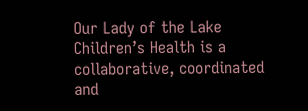Our Lady of the Lake Children’s Health is a collaborative, coordinated and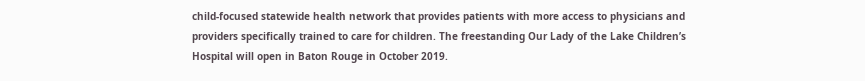child-focused statewide health network that provides patients with more access to physicians and providers specifically trained to care for children. The freestanding Our Lady of the Lake Children’s Hospital will open in Baton Rouge in October 2019.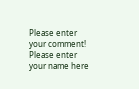Please enter your comment!
Please enter your name here